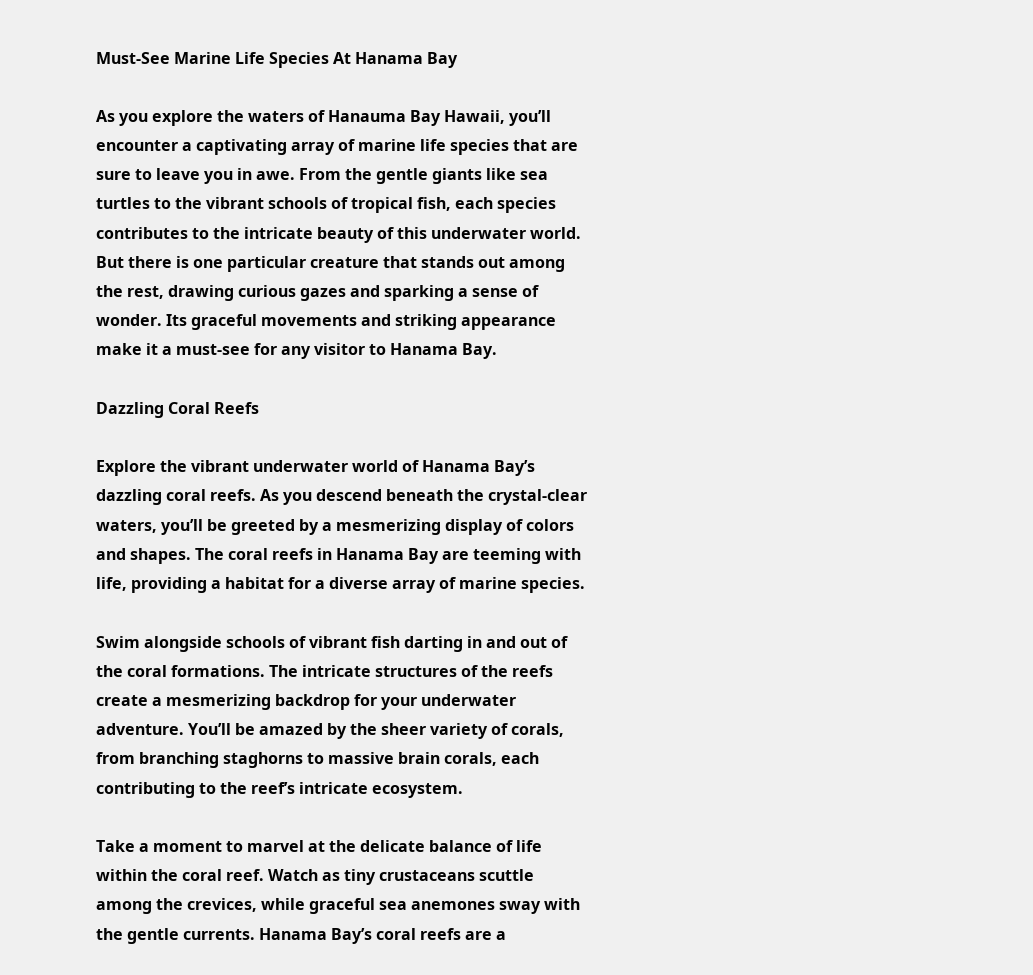Must-See Marine Life Species At Hanama Bay

As you explore the waters of Hanauma Bay Hawaii, you’ll encounter a captivating array of marine life species that are sure to leave you in awe. From the gentle giants like sea turtles to the vibrant schools of tropical fish, each species contributes to the intricate beauty of this underwater world. But there is one particular creature that stands out among the rest, drawing curious gazes and sparking a sense of wonder. Its graceful movements and striking appearance make it a must-see for any visitor to Hanama Bay.

Dazzling Coral Reefs

Explore the vibrant underwater world of Hanama Bay’s dazzling coral reefs. As you descend beneath the crystal-clear waters, you’ll be greeted by a mesmerizing display of colors and shapes. The coral reefs in Hanama Bay are teeming with life, providing a habitat for a diverse array of marine species.

Swim alongside schools of vibrant fish darting in and out of the coral formations. The intricate structures of the reefs create a mesmerizing backdrop for your underwater adventure. You’ll be amazed by the sheer variety of corals, from branching staghorns to massive brain corals, each contributing to the reef’s intricate ecosystem.

Take a moment to marvel at the delicate balance of life within the coral reef. Watch as tiny crustaceans scuttle among the crevices, while graceful sea anemones sway with the gentle currents. Hanama Bay’s coral reefs are a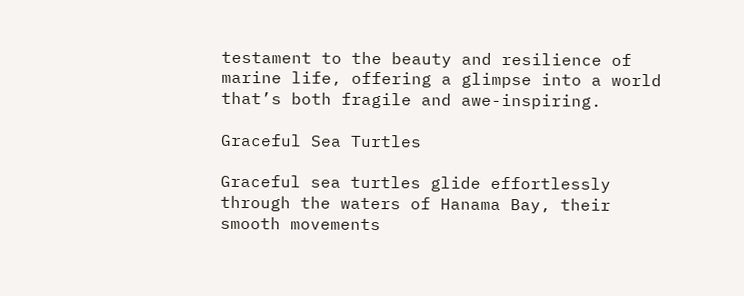testament to the beauty and resilience of marine life, offering a glimpse into a world that’s both fragile and awe-inspiring.

Graceful Sea Turtles

Graceful sea turtles glide effortlessly through the waters of Hanama Bay, their smooth movements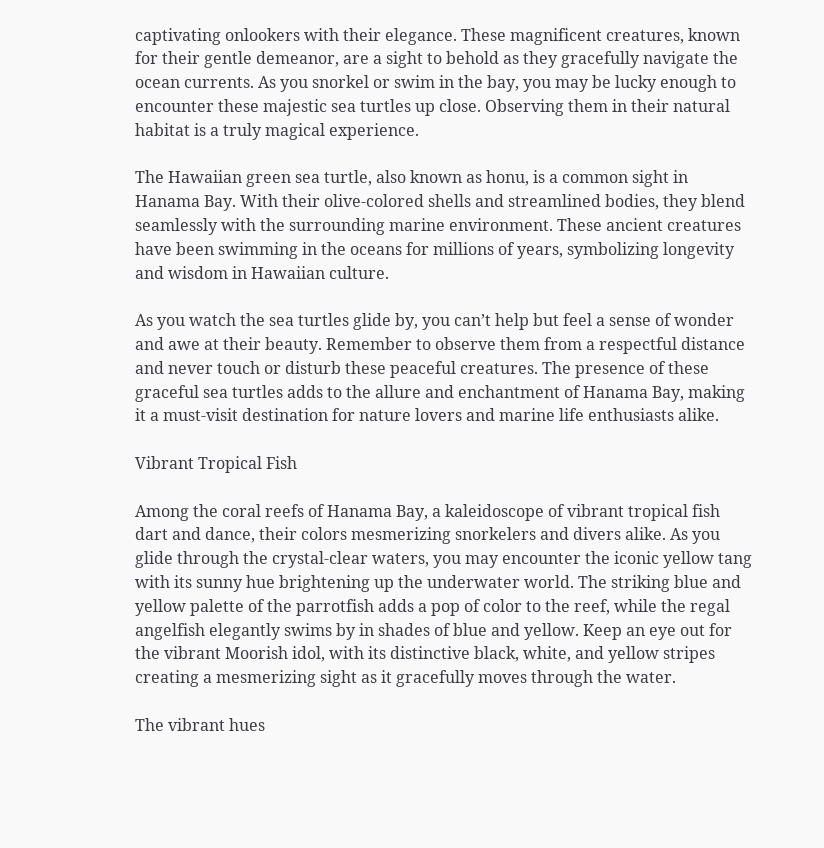captivating onlookers with their elegance. These magnificent creatures, known for their gentle demeanor, are a sight to behold as they gracefully navigate the ocean currents. As you snorkel or swim in the bay, you may be lucky enough to encounter these majestic sea turtles up close. Observing them in their natural habitat is a truly magical experience.

The Hawaiian green sea turtle, also known as honu, is a common sight in Hanama Bay. With their olive-colored shells and streamlined bodies, they blend seamlessly with the surrounding marine environment. These ancient creatures have been swimming in the oceans for millions of years, symbolizing longevity and wisdom in Hawaiian culture.

As you watch the sea turtles glide by, you can’t help but feel a sense of wonder and awe at their beauty. Remember to observe them from a respectful distance and never touch or disturb these peaceful creatures. The presence of these graceful sea turtles adds to the allure and enchantment of Hanama Bay, making it a must-visit destination for nature lovers and marine life enthusiasts alike.

Vibrant Tropical Fish

Among the coral reefs of Hanama Bay, a kaleidoscope of vibrant tropical fish dart and dance, their colors mesmerizing snorkelers and divers alike. As you glide through the crystal-clear waters, you may encounter the iconic yellow tang with its sunny hue brightening up the underwater world. The striking blue and yellow palette of the parrotfish adds a pop of color to the reef, while the regal angelfish elegantly swims by in shades of blue and yellow. Keep an eye out for the vibrant Moorish idol, with its distinctive black, white, and yellow stripes creating a mesmerizing sight as it gracefully moves through the water.

The vibrant hues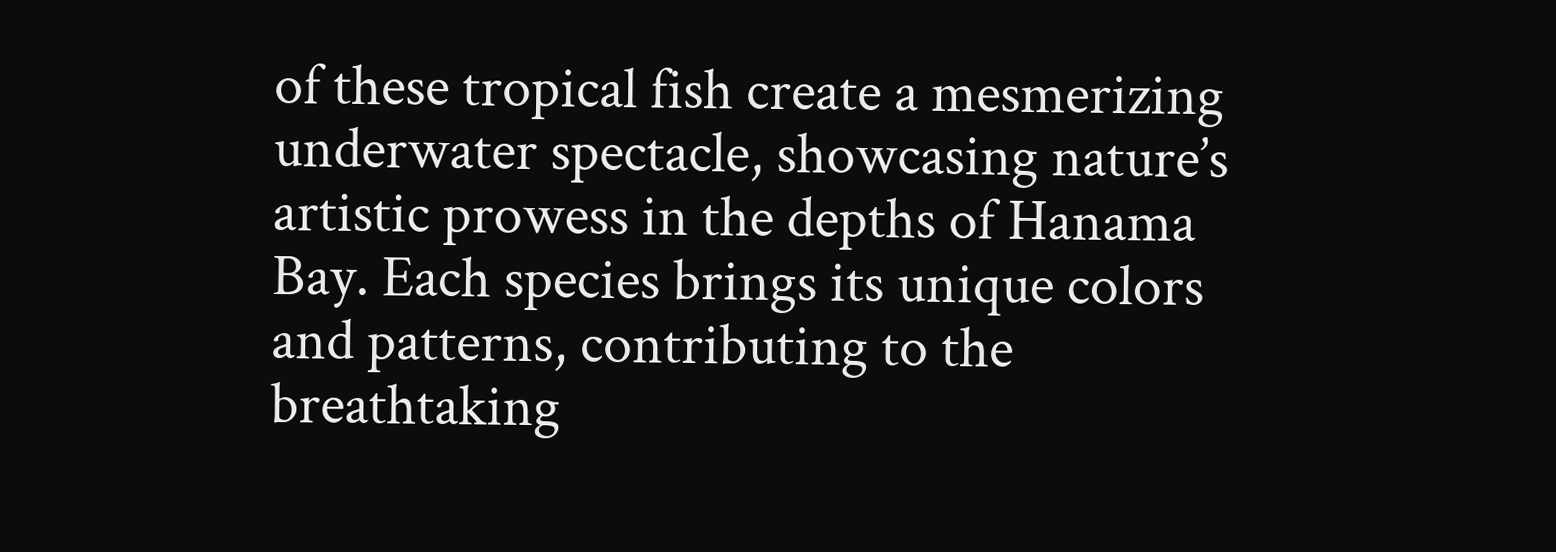of these tropical fish create a mesmerizing underwater spectacle, showcasing nature’s artistic prowess in the depths of Hanama Bay. Each species brings its unique colors and patterns, contributing to the breathtaking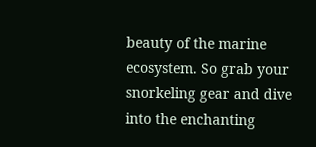beauty of the marine ecosystem. So grab your snorkeling gear and dive into the enchanting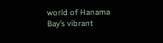world of Hanama Bay’s vibrant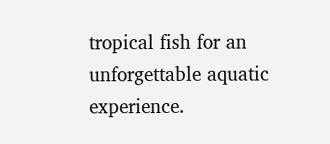tropical fish for an unforgettable aquatic experience.